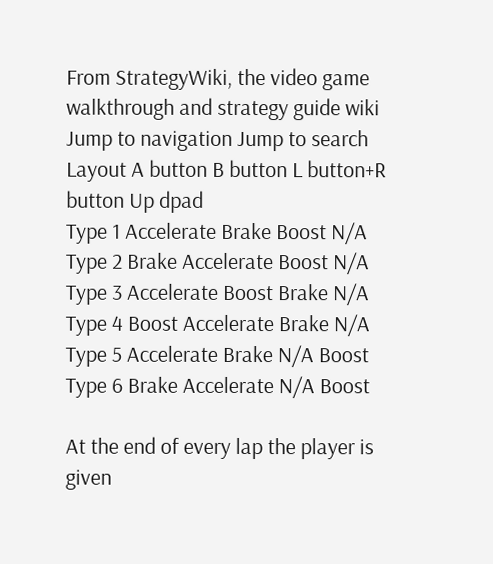From StrategyWiki, the video game walkthrough and strategy guide wiki
Jump to navigation Jump to search
Layout A button B button L button+R button Up dpad
Type 1 Accelerate Brake Boost N/A
Type 2 Brake Accelerate Boost N/A
Type 3 Accelerate Boost Brake N/A
Type 4 Boost Accelerate Brake N/A
Type 5 Accelerate Brake N/A Boost
Type 6 Brake Accelerate N/A Boost

At the end of every lap the player is given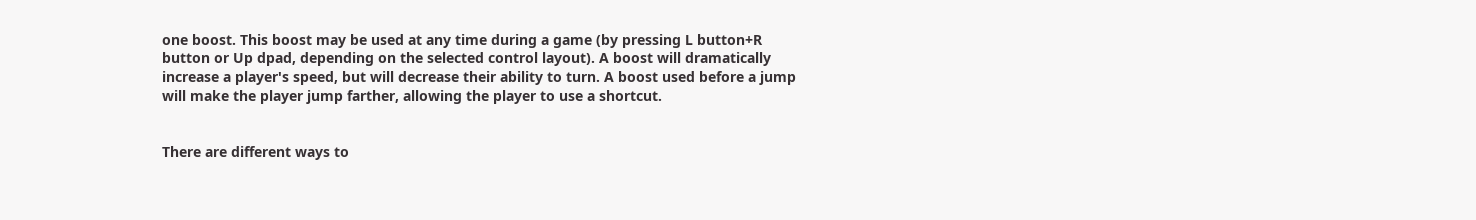one boost. This boost may be used at any time during a game (by pressing L button+R button or Up dpad, depending on the selected control layout). A boost will dramatically increase a player's speed, but will decrease their ability to turn. A boost used before a jump will make the player jump farther, allowing the player to use a shortcut.


There are different ways to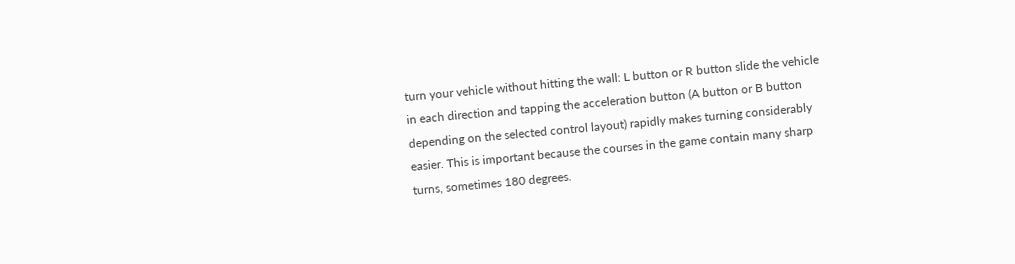turn your vehicle without hitting the wall: L button or R button slide the vehicle in each direction and tapping the acceleration button (A button or B button depending on the selected control layout) rapidly makes turning considerably easier. This is important because the courses in the game contain many sharp turns, sometimes 180 degrees.